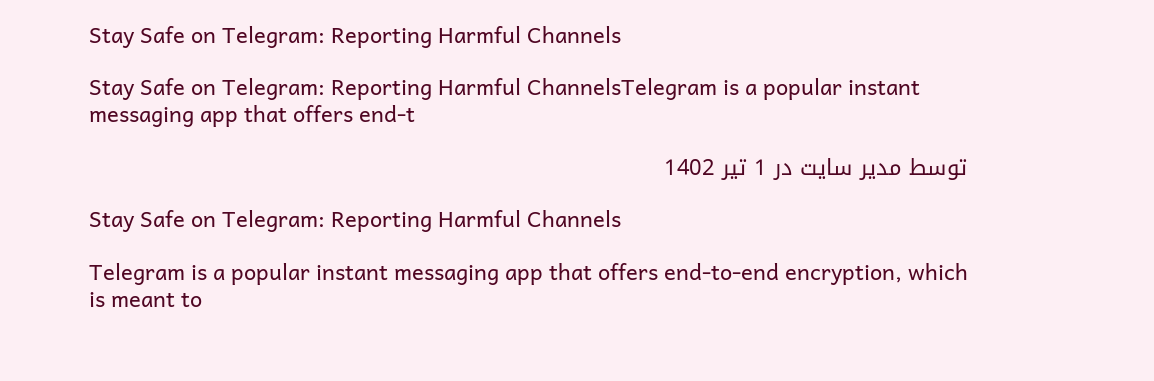Stay Safe on Telegram: Reporting Harmful Channels

Stay Safe on Telegram: Reporting Harmful ChannelsTelegram is a popular instant messaging app that offers end-t

توسط مدیر سایت در 1 تیر 1402

Stay Safe on Telegram: Reporting Harmful Channels

Telegram is a popular instant messaging app that offers end-to-end encryption, which is meant to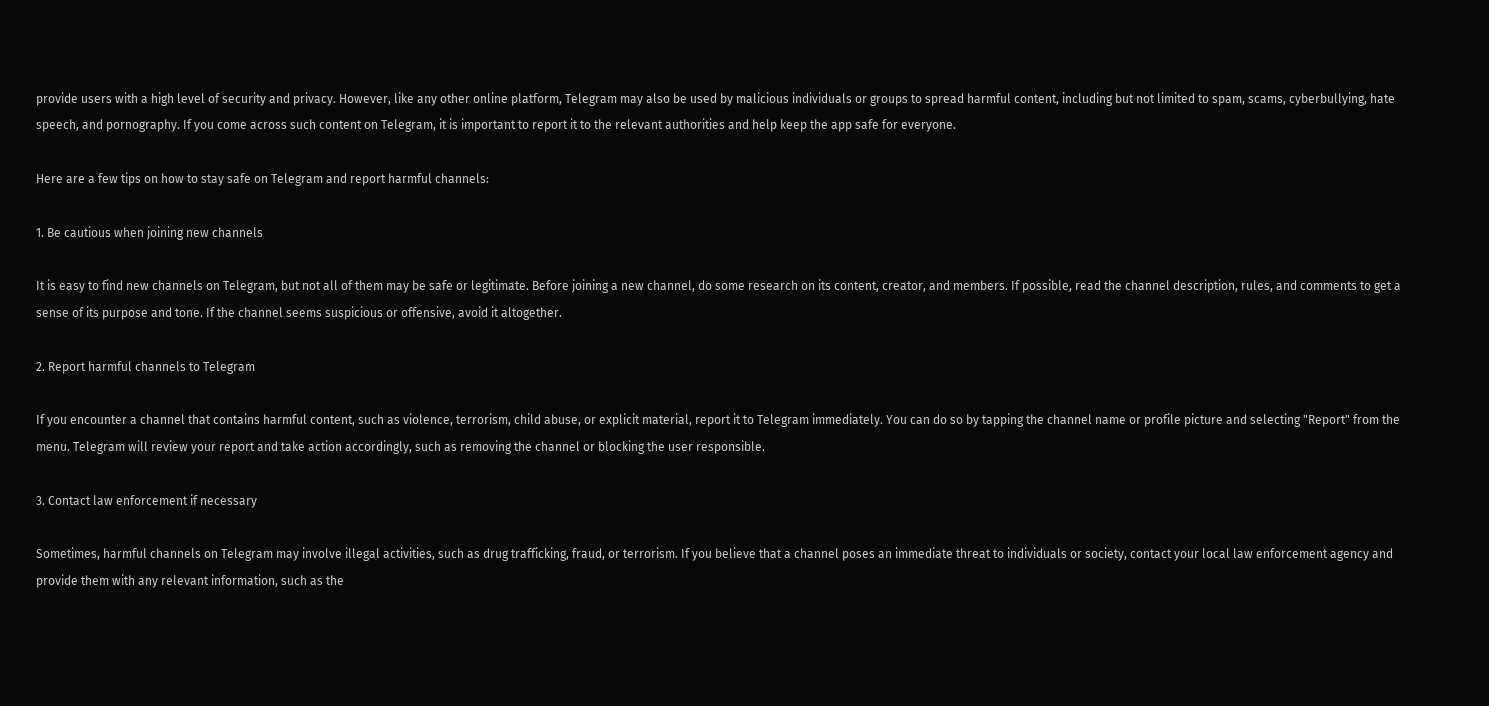provide users with a high level of security and privacy. However, like any other online platform, Telegram may also be used by malicious individuals or groups to spread harmful content, including but not limited to spam, scams, cyberbullying, hate speech, and pornography. If you come across such content on Telegram, it is important to report it to the relevant authorities and help keep the app safe for everyone.

Here are a few tips on how to stay safe on Telegram and report harmful channels:

1. Be cautious when joining new channels

It is easy to find new channels on Telegram, but not all of them may be safe or legitimate. Before joining a new channel, do some research on its content, creator, and members. If possible, read the channel description, rules, and comments to get a sense of its purpose and tone. If the channel seems suspicious or offensive, avoid it altogether.

2. Report harmful channels to Telegram

If you encounter a channel that contains harmful content, such as violence, terrorism, child abuse, or explicit material, report it to Telegram immediately. You can do so by tapping the channel name or profile picture and selecting "Report" from the menu. Telegram will review your report and take action accordingly, such as removing the channel or blocking the user responsible.

3. Contact law enforcement if necessary

Sometimes, harmful channels on Telegram may involve illegal activities, such as drug trafficking, fraud, or terrorism. If you believe that a channel poses an immediate threat to individuals or society, contact your local law enforcement agency and provide them with any relevant information, such as the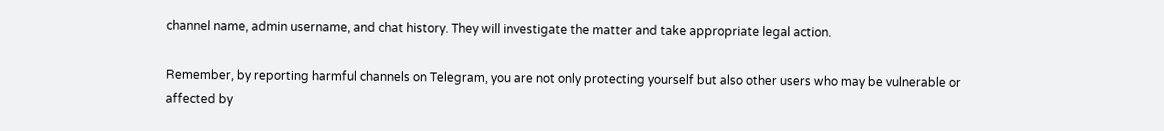channel name, admin username, and chat history. They will investigate the matter and take appropriate legal action.

Remember, by reporting harmful channels on Telegram, you are not only protecting yourself but also other users who may be vulnerable or affected by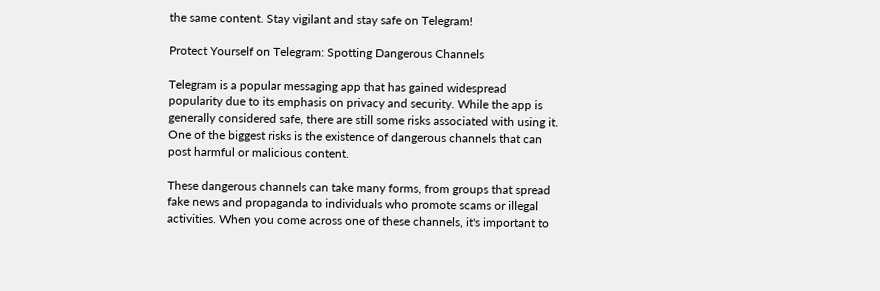the same content. Stay vigilant and stay safe on Telegram!

Protect Yourself on Telegram: Spotting Dangerous Channels

Telegram is a popular messaging app that has gained widespread popularity due to its emphasis on privacy and security. While the app is generally considered safe, there are still some risks associated with using it. One of the biggest risks is the existence of dangerous channels that can post harmful or malicious content.

These dangerous channels can take many forms, from groups that spread fake news and propaganda to individuals who promote scams or illegal activities. When you come across one of these channels, it's important to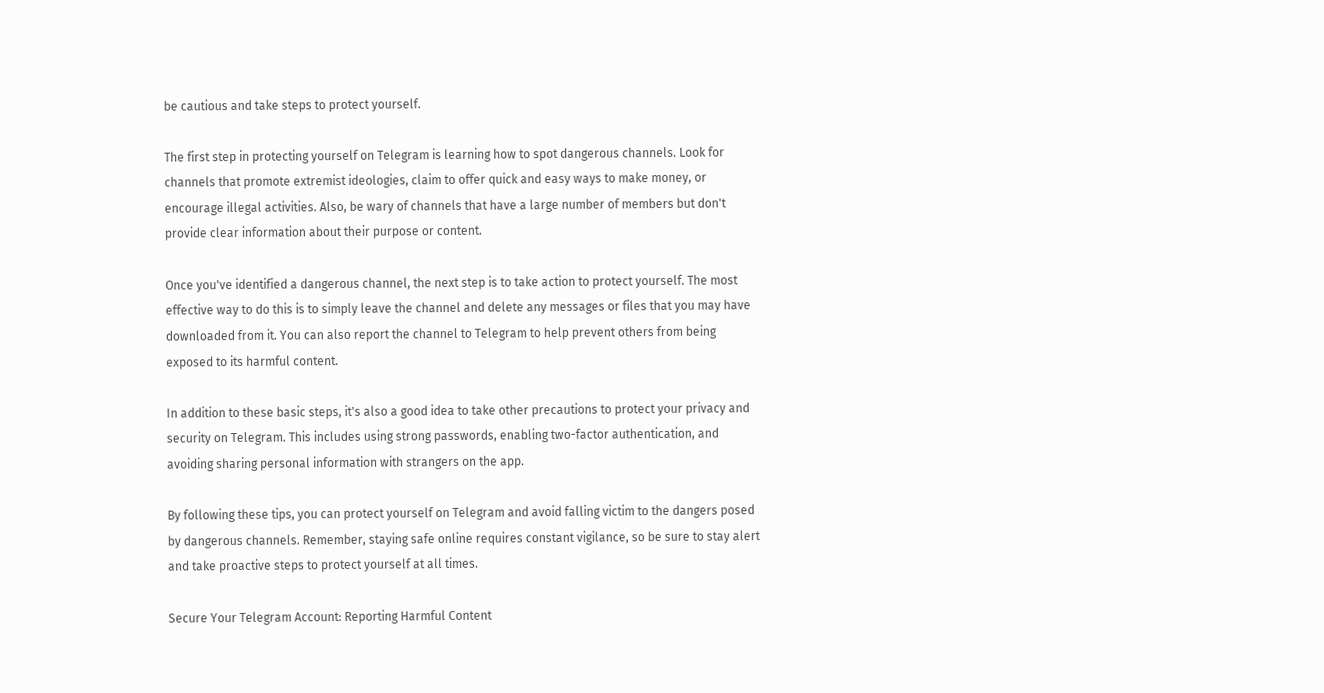be cautious and take steps to protect yourself.

The first step in protecting yourself on Telegram is learning how to spot dangerous channels. Look for channels that promote extremist ideologies, claim to offer quick and easy ways to make money, or encourage illegal activities. Also, be wary of channels that have a large number of members but don't provide clear information about their purpose or content.

Once you've identified a dangerous channel, the next step is to take action to protect yourself. The most effective way to do this is to simply leave the channel and delete any messages or files that you may have downloaded from it. You can also report the channel to Telegram to help prevent others from being exposed to its harmful content.

In addition to these basic steps, it's also a good idea to take other precautions to protect your privacy and security on Telegram. This includes using strong passwords, enabling two-factor authentication, and avoiding sharing personal information with strangers on the app.

By following these tips, you can protect yourself on Telegram and avoid falling victim to the dangers posed by dangerous channels. Remember, staying safe online requires constant vigilance, so be sure to stay alert and take proactive steps to protect yourself at all times.

Secure Your Telegram Account: Reporting Harmful Content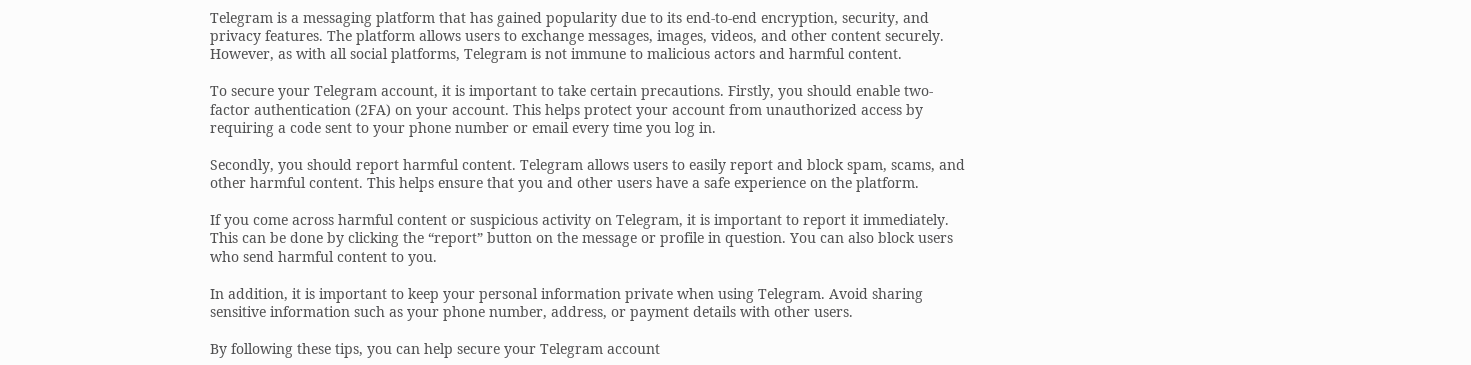Telegram is a messaging platform that has gained popularity due to its end-to-end encryption, security, and privacy features. The platform allows users to exchange messages, images, videos, and other content securely. However, as with all social platforms, Telegram is not immune to malicious actors and harmful content.

To secure your Telegram account, it is important to take certain precautions. Firstly, you should enable two-factor authentication (2FA) on your account. This helps protect your account from unauthorized access by requiring a code sent to your phone number or email every time you log in.

Secondly, you should report harmful content. Telegram allows users to easily report and block spam, scams, and other harmful content. This helps ensure that you and other users have a safe experience on the platform.

If you come across harmful content or suspicious activity on Telegram, it is important to report it immediately. This can be done by clicking the “report” button on the message or profile in question. You can also block users who send harmful content to you.

In addition, it is important to keep your personal information private when using Telegram. Avoid sharing sensitive information such as your phone number, address, or payment details with other users.

By following these tips, you can help secure your Telegram account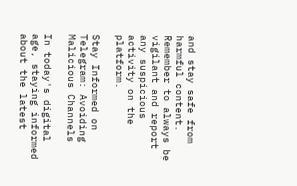and stay safe from harmful content. Remember to always be vigilant and report any suspicious activity on the platform.

Stay Informed on Telegram: Avoiding Malicious Channels

In today's digital age, staying informed about the latest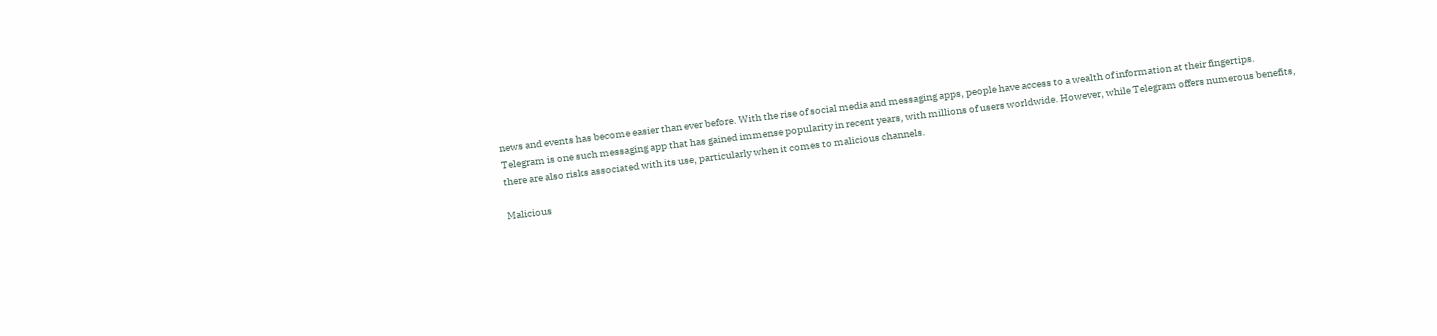news and events has become easier than ever before. With the rise of social media and messaging apps, people have access to a wealth of information at their fingertips. Telegram is one such messaging app that has gained immense popularity in recent years, with millions of users worldwide. However, while Telegram offers numerous benefits, there are also risks associated with its use, particularly when it comes to malicious channels.

Malicious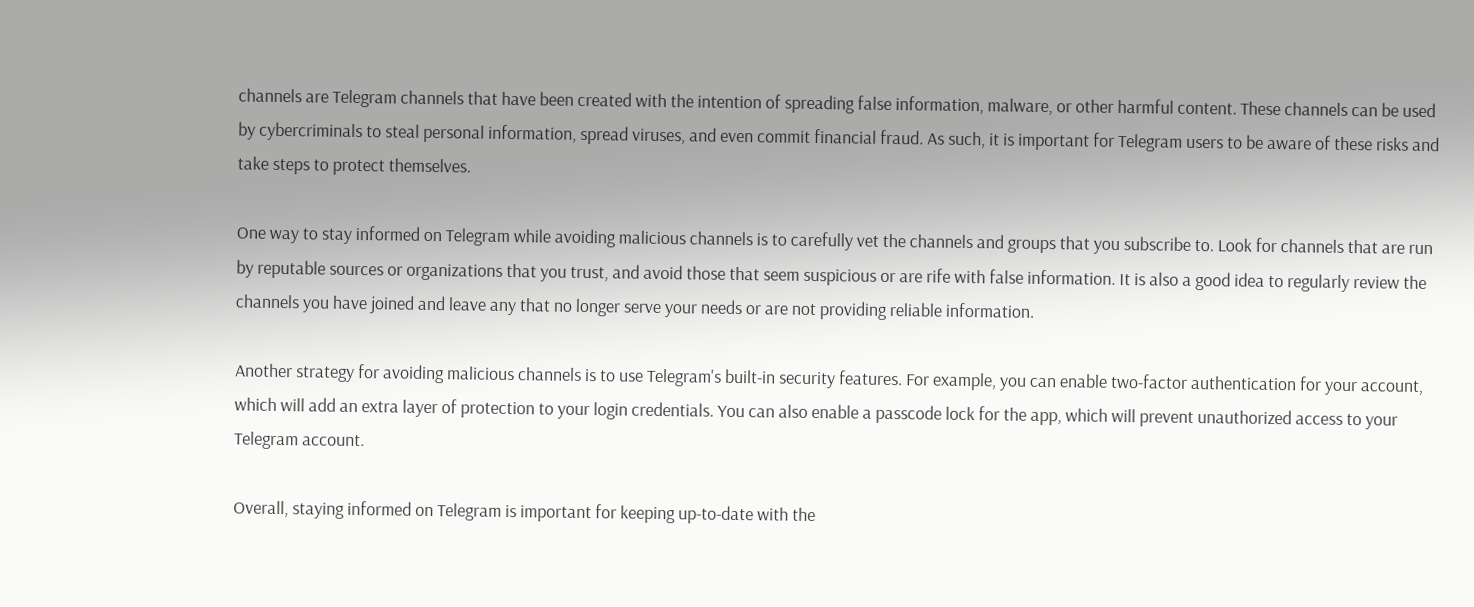channels are Telegram channels that have been created with the intention of spreading false information, malware, or other harmful content. These channels can be used by cybercriminals to steal personal information, spread viruses, and even commit financial fraud. As such, it is important for Telegram users to be aware of these risks and take steps to protect themselves.

One way to stay informed on Telegram while avoiding malicious channels is to carefully vet the channels and groups that you subscribe to. Look for channels that are run by reputable sources or organizations that you trust, and avoid those that seem suspicious or are rife with false information. It is also a good idea to regularly review the channels you have joined and leave any that no longer serve your needs or are not providing reliable information.

Another strategy for avoiding malicious channels is to use Telegram's built-in security features. For example, you can enable two-factor authentication for your account, which will add an extra layer of protection to your login credentials. You can also enable a passcode lock for the app, which will prevent unauthorized access to your Telegram account.

Overall, staying informed on Telegram is important for keeping up-to-date with the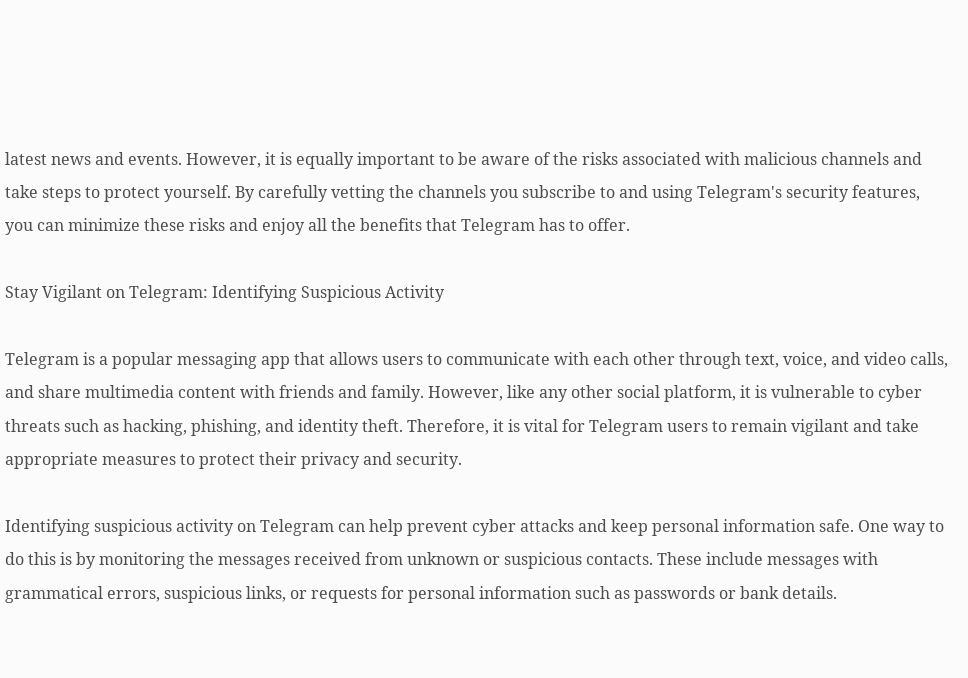latest news and events. However, it is equally important to be aware of the risks associated with malicious channels and take steps to protect yourself. By carefully vetting the channels you subscribe to and using Telegram's security features, you can minimize these risks and enjoy all the benefits that Telegram has to offer.

Stay Vigilant on Telegram: Identifying Suspicious Activity

Telegram is a popular messaging app that allows users to communicate with each other through text, voice, and video calls, and share multimedia content with friends and family. However, like any other social platform, it is vulnerable to cyber threats such as hacking, phishing, and identity theft. Therefore, it is vital for Telegram users to remain vigilant and take appropriate measures to protect their privacy and security.

Identifying suspicious activity on Telegram can help prevent cyber attacks and keep personal information safe. One way to do this is by monitoring the messages received from unknown or suspicious contacts. These include messages with grammatical errors, suspicious links, or requests for personal information such as passwords or bank details.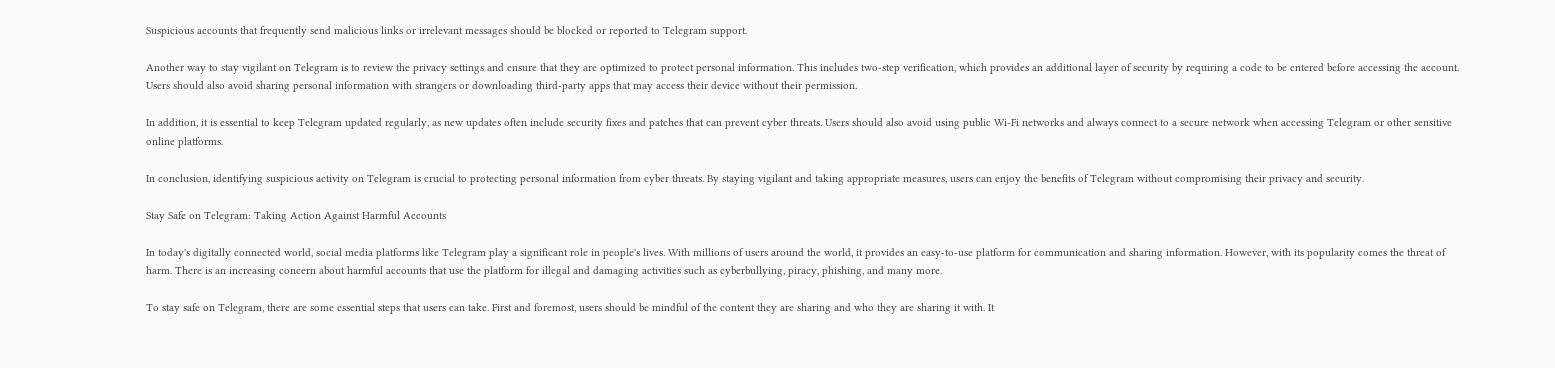Suspicious accounts that frequently send malicious links or irrelevant messages should be blocked or reported to Telegram support.

Another way to stay vigilant on Telegram is to review the privacy settings and ensure that they are optimized to protect personal information. This includes two-step verification, which provides an additional layer of security by requiring a code to be entered before accessing the account. Users should also avoid sharing personal information with strangers or downloading third-party apps that may access their device without their permission.

In addition, it is essential to keep Telegram updated regularly, as new updates often include security fixes and patches that can prevent cyber threats. Users should also avoid using public Wi-Fi networks and always connect to a secure network when accessing Telegram or other sensitive online platforms.

In conclusion, identifying suspicious activity on Telegram is crucial to protecting personal information from cyber threats. By staying vigilant and taking appropriate measures, users can enjoy the benefits of Telegram without compromising their privacy and security.

Stay Safe on Telegram: Taking Action Against Harmful Accounts

In today's digitally connected world, social media platforms like Telegram play a significant role in people's lives. With millions of users around the world, it provides an easy-to-use platform for communication and sharing information. However, with its popularity comes the threat of harm. There is an increasing concern about harmful accounts that use the platform for illegal and damaging activities such as cyberbullying, piracy, phishing, and many more.

To stay safe on Telegram, there are some essential steps that users can take. First and foremost, users should be mindful of the content they are sharing and who they are sharing it with. It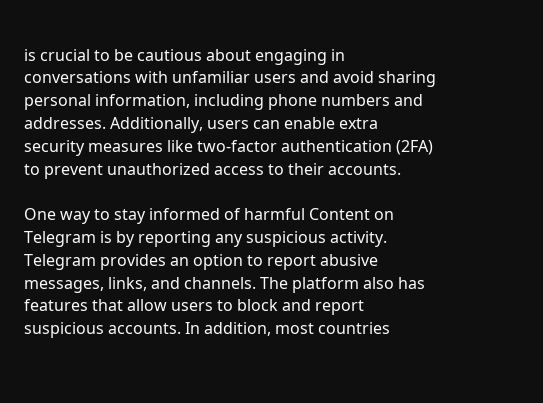is crucial to be cautious about engaging in conversations with unfamiliar users and avoid sharing personal information, including phone numbers and addresses. Additionally, users can enable extra security measures like two-factor authentication (2FA) to prevent unauthorized access to their accounts.

One way to stay informed of harmful Content on Telegram is by reporting any suspicious activity. Telegram provides an option to report abusive messages, links, and channels. The platform also has features that allow users to block and report suspicious accounts. In addition, most countries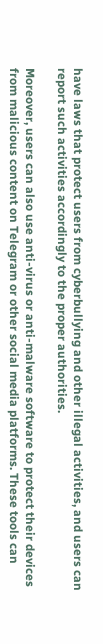have laws that protect users from cyberbullying and other illegal activities, and users can report such activities accordingly to the proper authorities.

Moreover, users can also use anti-virus or anti-malware software to protect their devices from malicious content on Telegram or other social media platforms. These tools can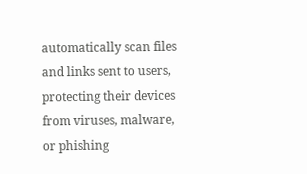automatically scan files and links sent to users, protecting their devices from viruses, malware, or phishing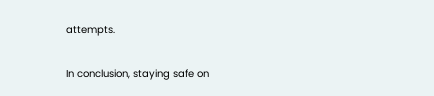attempts.

In conclusion, staying safe on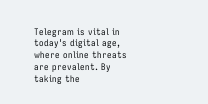Telegram is vital in today's digital age, where online threats are prevalent. By taking the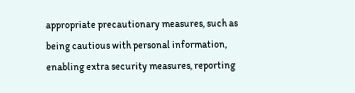appropriate precautionary measures, such as being cautious with personal information, enabling extra security measures, reporting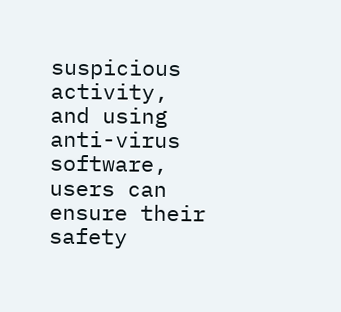suspicious activity, and using anti-virus software, users can ensure their safety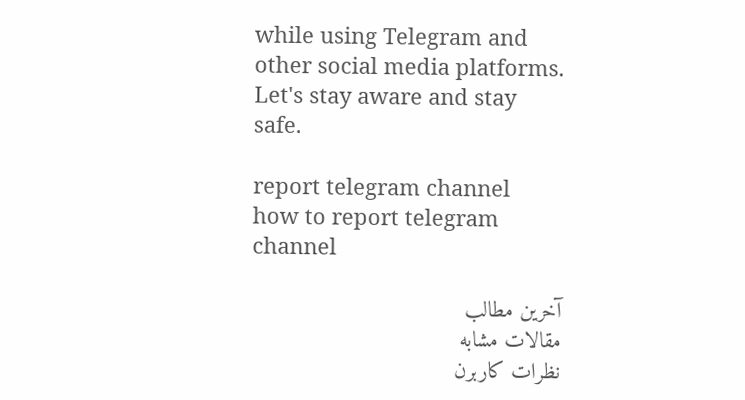while using Telegram and other social media platforms. Let's stay aware and stay safe.

report telegram channel
how to report telegram channel

آخرین مطالب
مقالات مشابه
نظرات کاربرن